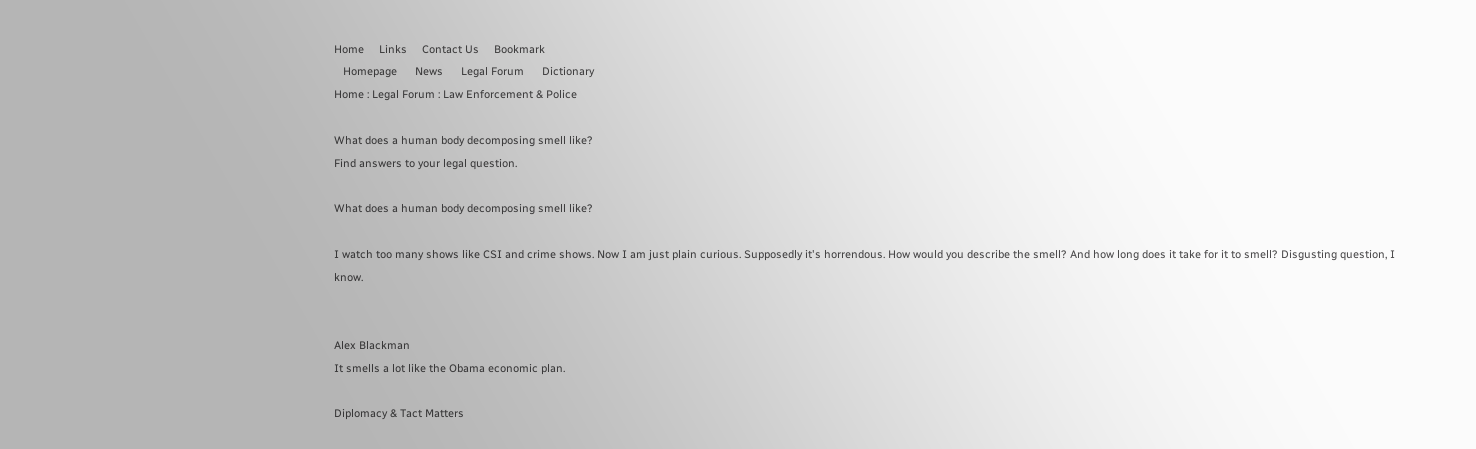Home     Links     Contact Us     Bookmark
   Homepage      News      Legal Forum      Dictionary
Home : Legal Forum : Law Enforcement & Police

What does a human body decomposing smell like?
Find answers to your legal question.

What does a human body decomposing smell like?

I watch too many shows like CSI and crime shows. Now I am just plain curious. Supposedly it's horrendous. How would you describe the smell? And how long does it take for it to smell? Disgusting question, I know.


Alex Blackman
It smells a lot like the Obama economic plan.

Diplomacy & Tact Matters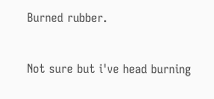Burned rubber.

Not sure but i've head burning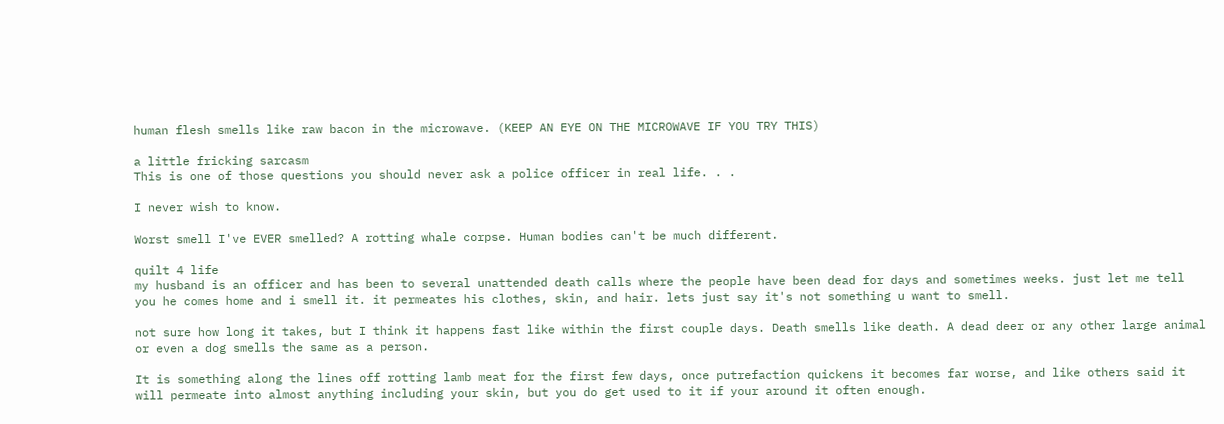human flesh smells like raw bacon in the microwave. (KEEP AN EYE ON THE MICROWAVE IF YOU TRY THIS)

a little fricking sarcasm
This is one of those questions you should never ask a police officer in real life. . .

I never wish to know.

Worst smell I've EVER smelled? A rotting whale corpse. Human bodies can't be much different.

quilt 4 life
my husband is an officer and has been to several unattended death calls where the people have been dead for days and sometimes weeks. just let me tell you he comes home and i smell it. it permeates his clothes, skin, and hair. lets just say it's not something u want to smell.

not sure how long it takes, but I think it happens fast like within the first couple days. Death smells like death. A dead deer or any other large animal or even a dog smells the same as a person.

It is something along the lines off rotting lamb meat for the first few days, once putrefaction quickens it becomes far worse, and like others said it will permeate into almost anything including your skin, but you do get used to it if your around it often enough.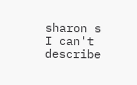sharon s
I can't describe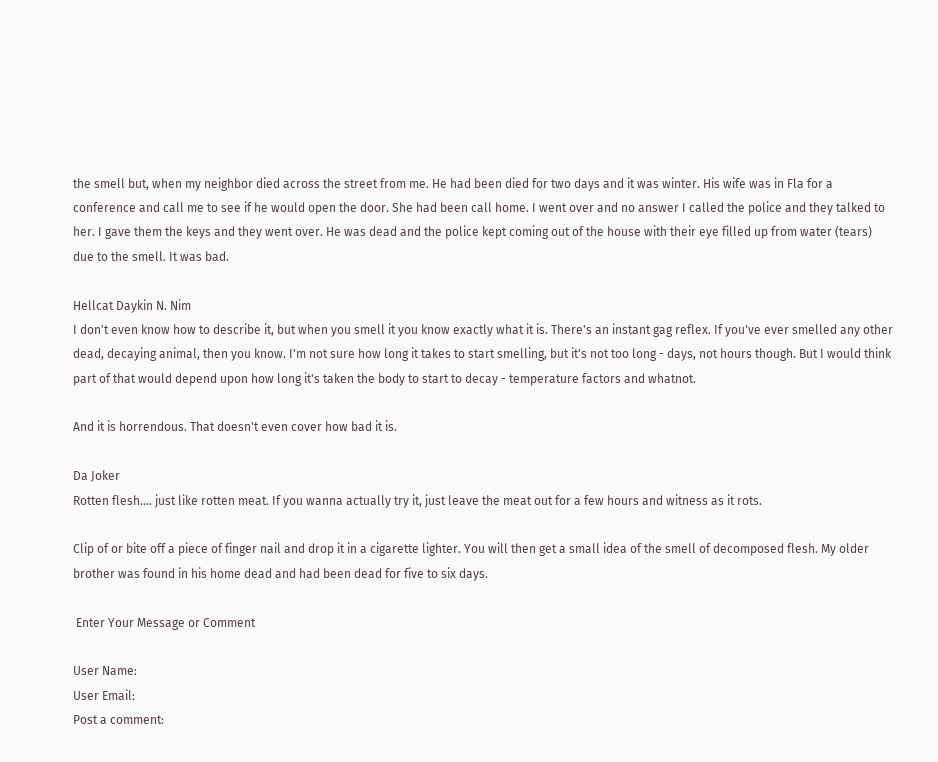the smell but, when my neighbor died across the street from me. He had been died for two days and it was winter. His wife was in Fla for a conference and call me to see if he would open the door. She had been call home. I went over and no answer I called the police and they talked to her. I gave them the keys and they went over. He was dead and the police kept coming out of the house with their eye filled up from water (tears) due to the smell. It was bad.

Hellcat Daykin N. Nim
I don't even know how to describe it, but when you smell it you know exactly what it is. There's an instant gag reflex. If you've ever smelled any other dead, decaying animal, then you know. I'm not sure how long it takes to start smelling, but it's not too long - days, not hours though. But I would think part of that would depend upon how long it's taken the body to start to decay - temperature factors and whatnot.

And it is horrendous. That doesn't even cover how bad it is.

Da Joker
Rotten flesh.... just like rotten meat. If you wanna actually try it, just leave the meat out for a few hours and witness as it rots.

Clip of or bite off a piece of finger nail and drop it in a cigarette lighter. You will then get a small idea of the smell of decomposed flesh. My older brother was found in his home dead and had been dead for five to six days.

 Enter Your Message or Comment

User Name:
User Email:
Post a comment: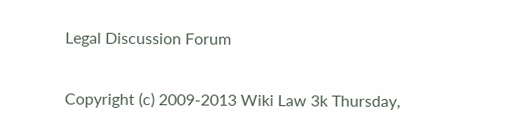Legal Discussion Forum

Copyright (c) 2009-2013 Wiki Law 3k Thursday,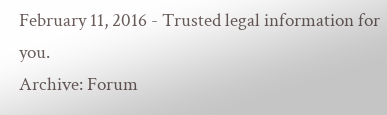February 11, 2016 - Trusted legal information for you.
Archive: Forum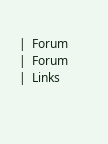|  Forum  |  Forum  |  Links